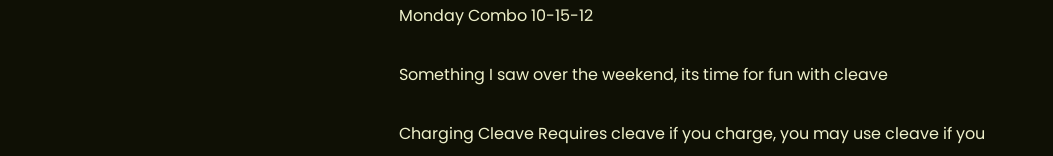Monday Combo 10-15-12

Something I saw over the weekend, its time for fun with cleave

Charging Cleave Requires cleave if you charge, you may use cleave if you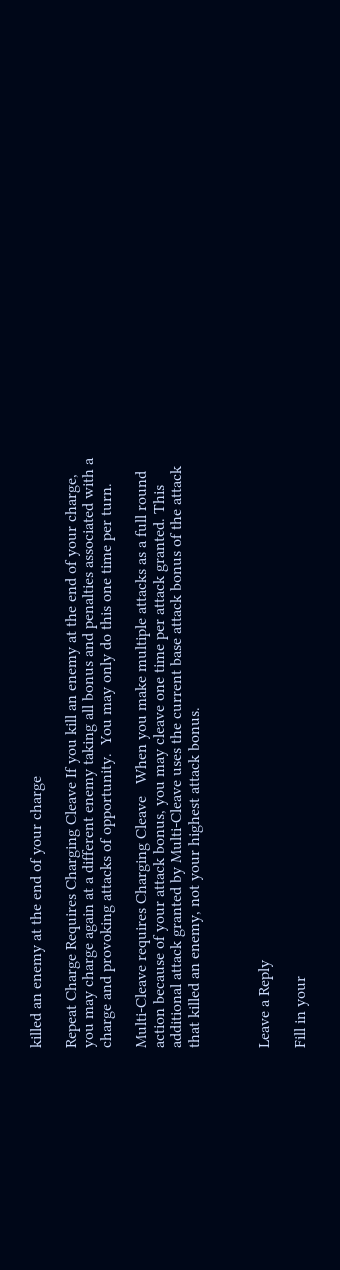killed an enemy at the end of your charge

Repeat Charge Requires Charging Cleave If you kill an enemy at the end of your charge, you may charge again at a different enemy taking all bonus and penalties associated with a charge and provoking attacks of opportunity.  You may only do this one time per turn.

Multi-Cleave requires Charging Cleave   When you make multiple attacks as a full round action because of your attack bonus, you may cleave one time per attack granted. This additional attack granted by Multi-Cleave uses the current base attack bonus of the attack that killed an enemy, not your highest attack bonus.



Leave a Reply

Fill in your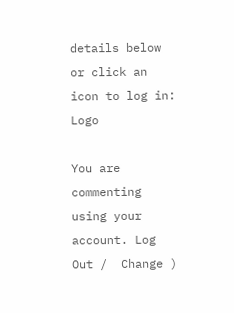details below or click an icon to log in: Logo

You are commenting using your account. Log Out /  Change )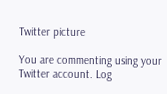Twitter picture

You are commenting using your Twitter account. Log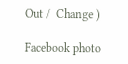Out /  Change )

Facebook photo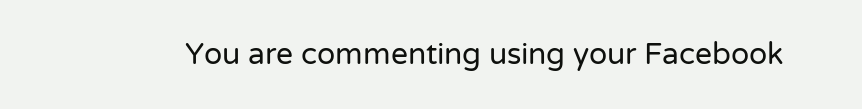You are commenting using your Facebook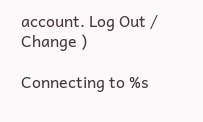account. Log Out /  Change )

Connecting to %s